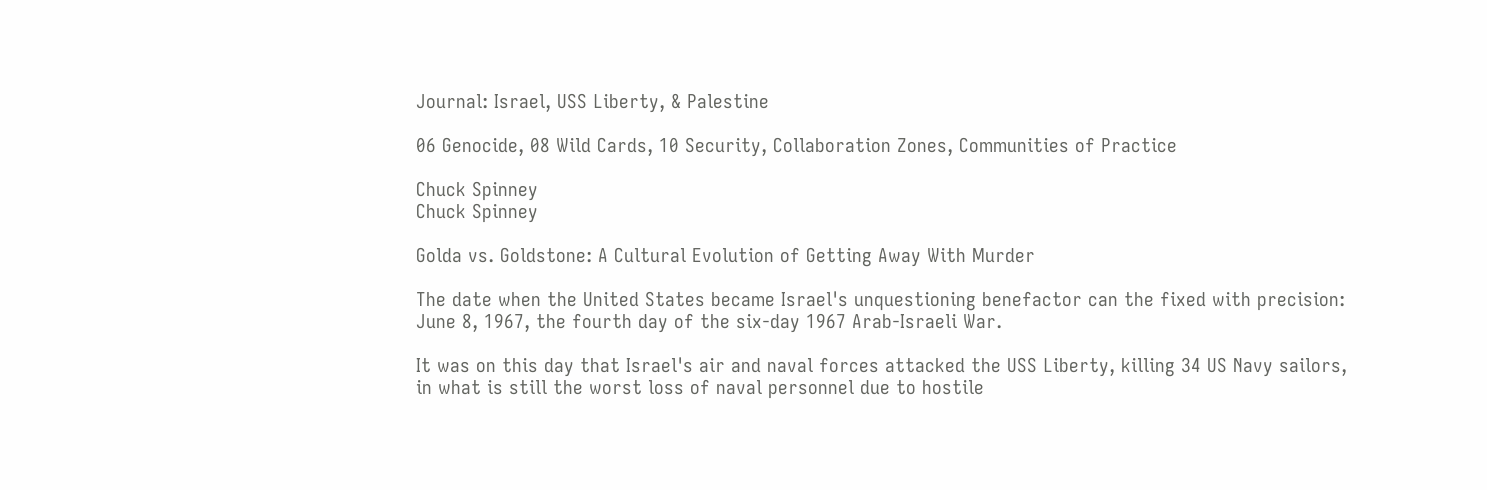Journal: Israel, USS Liberty, & Palestine

06 Genocide, 08 Wild Cards, 10 Security, Collaboration Zones, Communities of Practice

Chuck Spinney
Chuck Spinney

Golda vs. Goldstone: A Cultural Evolution of Getting Away With Murder

The date when the United States became Israel's unquestioning benefactor can the fixed with precision: June 8, 1967, the fourth day of the six-day 1967 Arab-Israeli War.

It was on this day that Israel's air and naval forces attacked the USS Liberty, killing 34 US Navy sailors, in what is still the worst loss of naval personnel due to hostile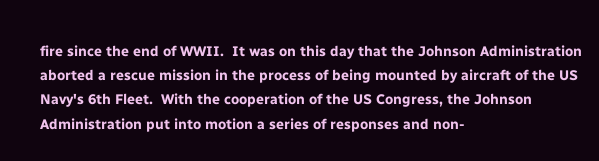fire since the end of WWII.  It was on this day that the Johnson Administration aborted a rescue mission in the process of being mounted by aircraft of the US Navy's 6th Fleet.  With the cooperation of the US Congress, the Johnson Administration put into motion a series of responses and non-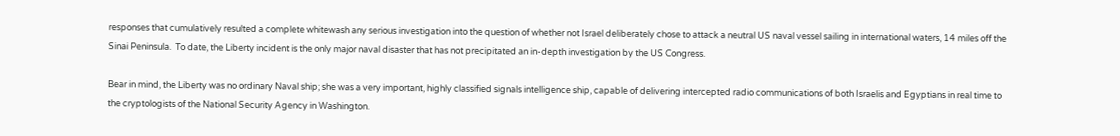responses that cumulatively resulted a complete whitewash any serious investigation into the question of whether not Israel deliberately chose to attack a neutral US naval vessel sailing in international waters, 14 miles off the Sinai Peninsula.  To date, the Liberty incident is the only major naval disaster that has not precipitated an in-depth investigation by the US Congress.

Bear in mind, the Liberty was no ordinary Naval ship; she was a very important, highly classified signals intelligence ship, capable of delivering intercepted radio communications of both Israelis and Egyptians in real time to the cryptologists of the National Security Agency in Washington.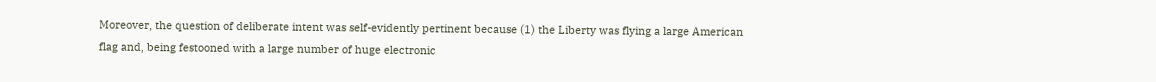Moreover, the question of deliberate intent was self-evidently pertinent because (1) the Liberty was flying a large American flag and, being festooned with a large number of huge electronic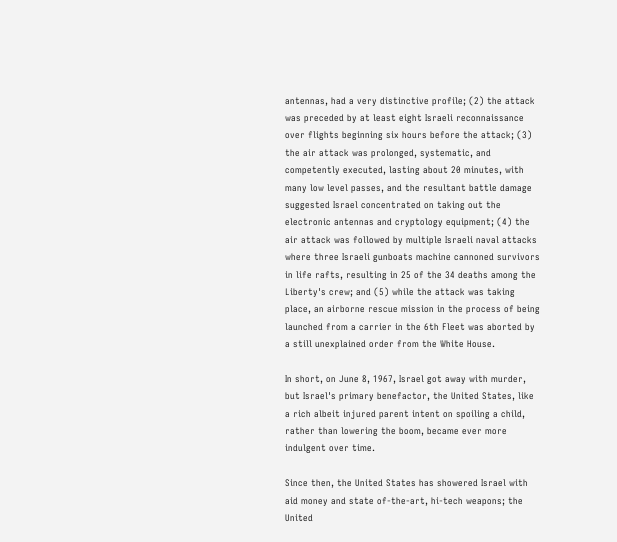antennas, had a very distinctive profile; (2) the attack was preceded by at least eight Israeli reconnaissance over flights beginning six hours before the attack; (3) the air attack was prolonged, systematic, and competently executed, lasting about 20 minutes, with many low level passes, and the resultant battle damage suggested Israel concentrated on taking out the electronic antennas and cryptology equipment; (4) the air attack was followed by multiple Israeli naval attacks where three Israeli gunboats machine cannoned survivors in life rafts, resulting in 25 of the 34 deaths among the Liberty's crew; and (5) while the attack was taking place, an airborne rescue mission in the process of being launched from a carrier in the 6th Fleet was aborted by a still unexplained order from the White House.

In short, on June 8, 1967, Israel got away with murder, but Israel's primary benefactor, the United States, like a rich albeit injured parent intent on spoiling a child, rather than lowering the boom, became ever more indulgent over time.

Since then, the United States has showered Israel with aid money and state of-the-art, hi-tech weapons; the United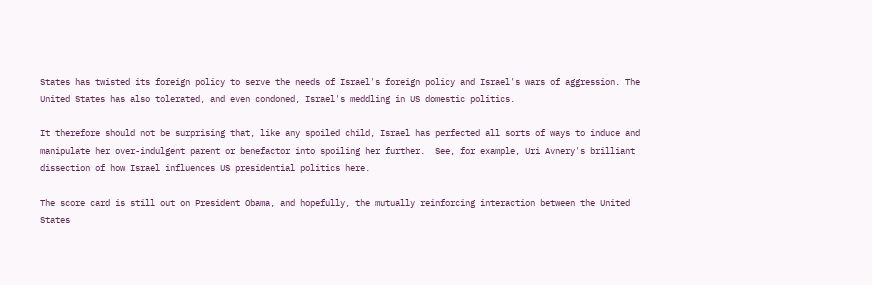States has twisted its foreign policy to serve the needs of Israel's foreign policy and Israel's wars of aggression. The United States has also tolerated, and even condoned, Israel's meddling in US domestic politics.

It therefore should not be surprising that, like any spoiled child, Israel has perfected all sorts of ways to induce and manipulate her over-indulgent parent or benefactor into spoiling her further.  See, for example, Uri Avnery's brilliant dissection of how Israel influences US presidential politics here.

The score card is still out on President Obama, and hopefully, the mutually reinforcing interaction between the United States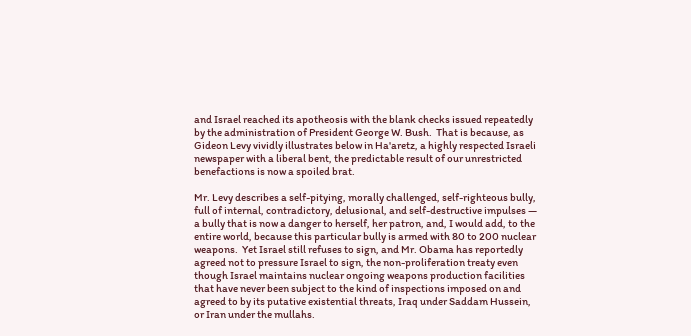and Israel reached its apotheosis with the blank checks issued repeatedly by the administration of President George W. Bush.  That is because, as Gideon Levy vividly illustrates below in Ha'aretz, a highly respected Israeli newspaper with a liberal bent, the predictable result of our unrestricted benefactions is now a spoiled brat.

Mr. Levy describes a self-pitying, morally challenged, self-righteous bully, full of internal, contradictory, delusional, and self-destructive impulses — a bully that is now a danger to herself, her patron, and, I would add, to the entire world, because this particular bully is armed with 80 to 200 nuclear weapons.  Yet Israel still refuses to sign, and Mr. Obama has reportedly agreed not to pressure Israel to sign, the non-proliferation treaty even though Israel maintains nuclear ongoing weapons production facilities that have never been subject to the kind of inspections imposed on and agreed to by its putative existential threats, Iraq under Saddam Hussein, or Iran under the mullahs.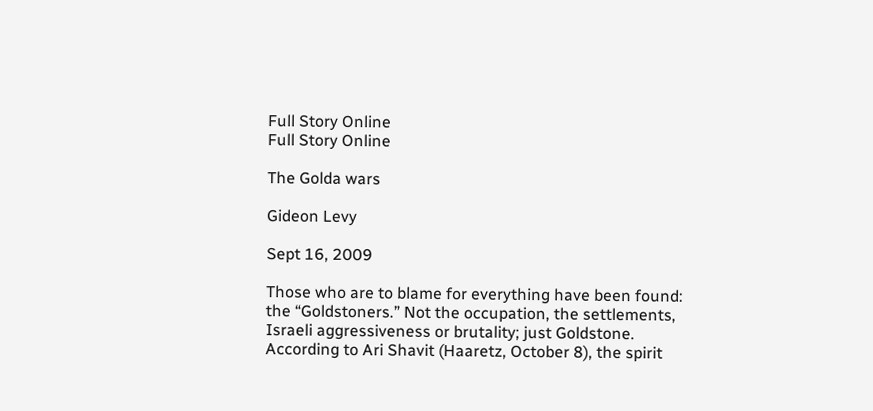Full Story Online
Full Story Online

The Golda wars

Gideon Levy

Sept 16, 2009

Those who are to blame for everything have been found: the “Goldstoners.” Not the occupation, the settlements, Israeli aggressiveness or brutality; just Goldstone. According to Ari Shavit (Haaretz, October 8), the spirit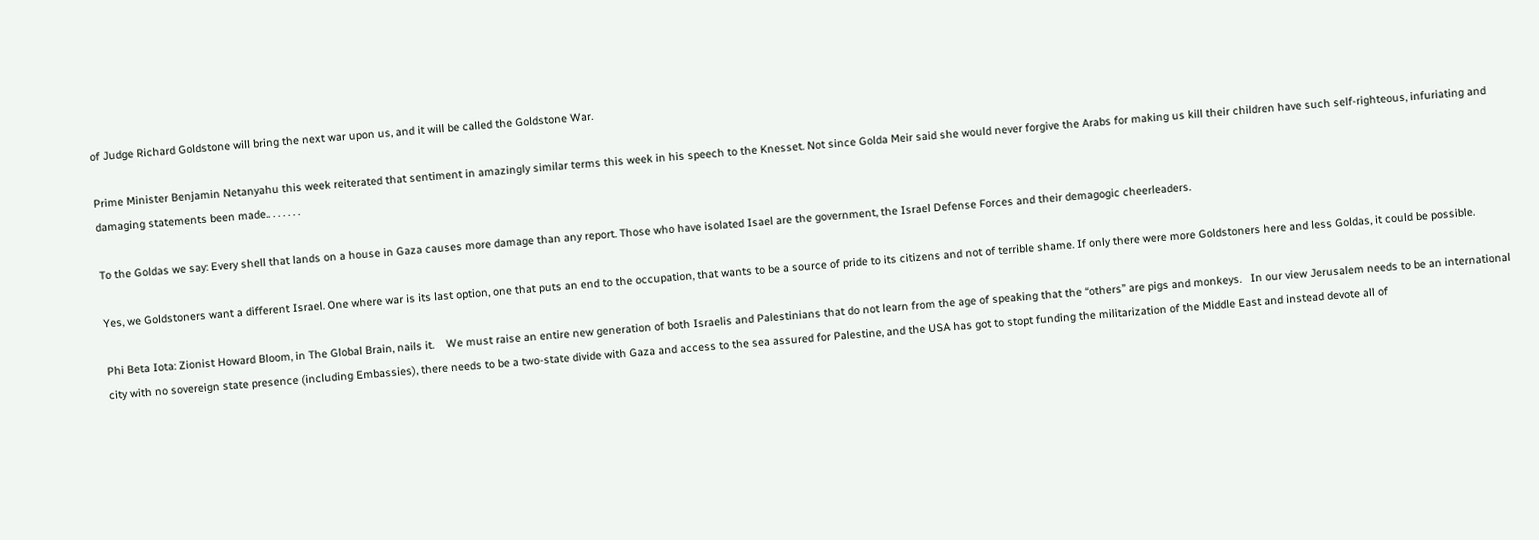of Judge Richard Goldstone will bring the next war upon us, and it will be called the Goldstone War.

Prime Minister Benjamin Netanyahu this week reiterated that sentiment in amazingly similar terms this week in his speech to the Knesset. Not since Golda Meir said she would never forgive the Arabs for making us kill their children have such self-righteous, infuriating and damaging statements been made.. . . . . . .

To the Goldas we say: Every shell that lands on a house in Gaza causes more damage than any report. Those who have isolated Isael are the government, the Israel Defense Forces and their demagogic cheerleaders.

Yes, we Goldstoners want a different Israel. One where war is its last option, one that puts an end to the occupation, that wants to be a source of pride to its citizens and not of terrible shame. If only there were more Goldstoners here and less Goldas, it could be possible.

Phi Beta Iota: Zionist Howard Bloom, in The Global Brain, nails it.    We must raise an entire new generation of both Israelis and Palestinians that do not learn from the age of speaking that the “others” are pigs and monkeys.   In our view Jerusalem needs to be an international city with no sovereign state presence (including Embassies), there needs to be a two-state divide with Gaza and access to the sea assured for Palestine, and the USA has got to stopt funding the militarization of the Middle East and instead devote all of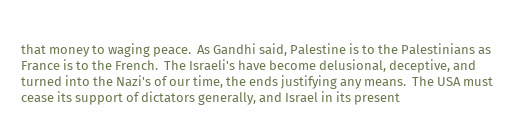that money to waging peace.  As Gandhi said, Palestine is to the Palestinians as France is to the French.  The Israeli's have become delusional, deceptive, and turned into the Nazi's of our time, the ends justifying any means.  The USA must cease its support of dictators generally, and Israel in its present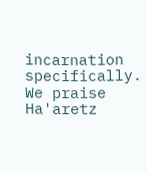incarnation specifically.  We praise Ha'aretz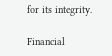for its integrity.

Financial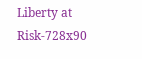Liberty at Risk-728x90